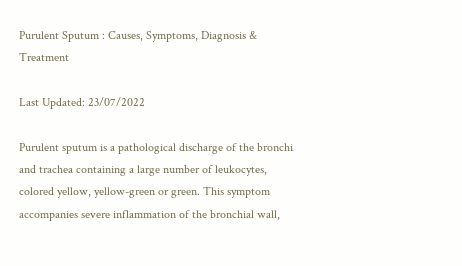Purulent Sputum : Causes, Symptoms, Diagnosis & Treatment

Last Updated: 23/07/2022

Purulent sputum is a pathological discharge of the bronchi and trachea containing a large number of leukocytes, colored yellow, yellow-green or green. This symptom accompanies severe inflammation of the bronchial wall,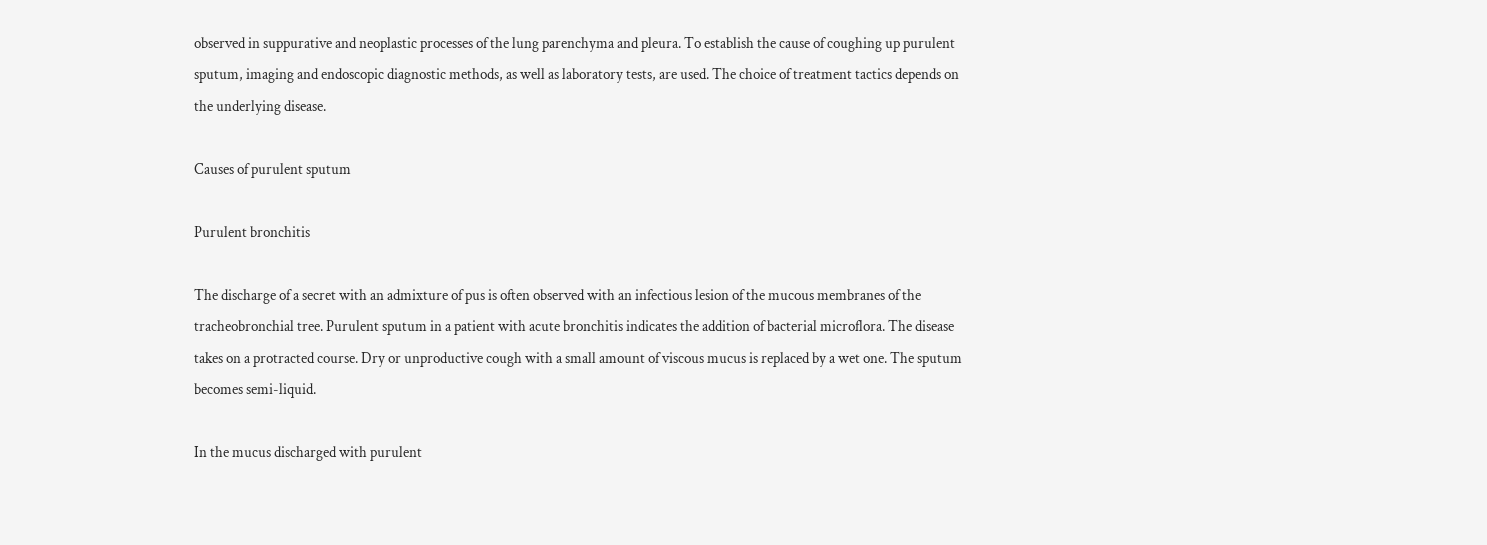observed in suppurative and neoplastic processes of the lung parenchyma and pleura. To establish the cause of coughing up purulent sputum, imaging and endoscopic diagnostic methods, as well as laboratory tests, are used. The choice of treatment tactics depends on the underlying disease.

Causes of purulent sputum

Purulent bronchitis

The discharge of a secret with an admixture of pus is often observed with an infectious lesion of the mucous membranes of the tracheobronchial tree. Purulent sputum in a patient with acute bronchitis indicates the addition of bacterial microflora. The disease takes on a protracted course. Dry or unproductive cough with a small amount of viscous mucus is replaced by a wet one. The sputum becomes semi-liquid.

In the mucus discharged with purulent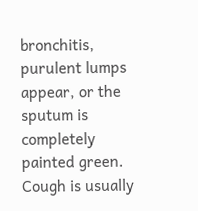bronchitis, purulent lumps appear, or the sputum is completely painted green. Cough is usually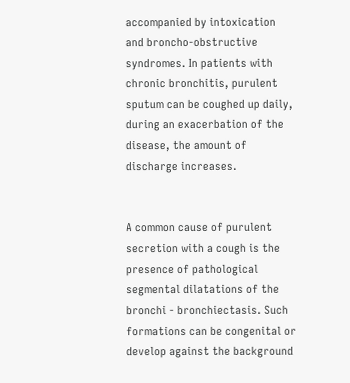accompanied by intoxication and broncho-obstructive syndromes. In patients with chronic bronchitis, purulent sputum can be coughed up daily, during an exacerbation of the disease, the amount of discharge increases.


A common cause of purulent secretion with a cough is the presence of pathological segmental dilatations of the bronchi - bronchiectasis. Such formations can be congenital or develop against the background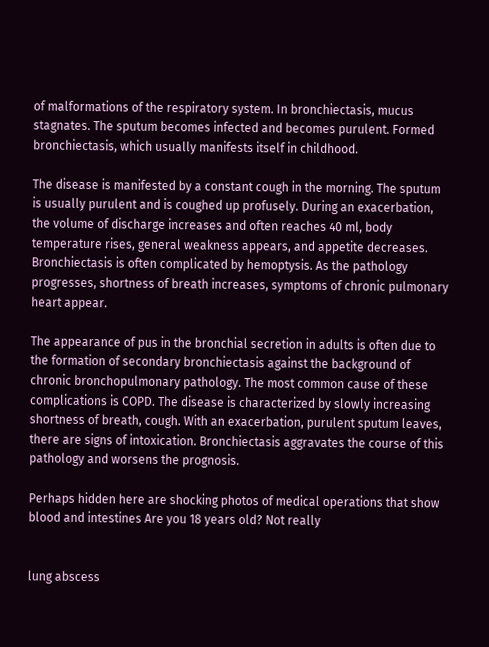of malformations of the respiratory system. In bronchiectasis, mucus stagnates. The sputum becomes infected and becomes purulent. Formed bronchiectasis, which usually manifests itself in childhood.

The disease is manifested by a constant cough in the morning. The sputum is usually purulent and is coughed up profusely. During an exacerbation, the volume of discharge increases and often reaches 40 ml, body temperature rises, general weakness appears, and appetite decreases. Bronchiectasis is often complicated by hemoptysis. As the pathology progresses, shortness of breath increases, symptoms of chronic pulmonary heart appear.

The appearance of pus in the bronchial secretion in adults is often due to the formation of secondary bronchiectasis against the background of chronic bronchopulmonary pathology. The most common cause of these complications is COPD. The disease is characterized by slowly increasing shortness of breath, cough. With an exacerbation, purulent sputum leaves, there are signs of intoxication. Bronchiectasis aggravates the course of this pathology and worsens the prognosis.

Perhaps hidden here are shocking photos of medical operations that show blood and intestines Are you 18 years old? Not really


lung abscess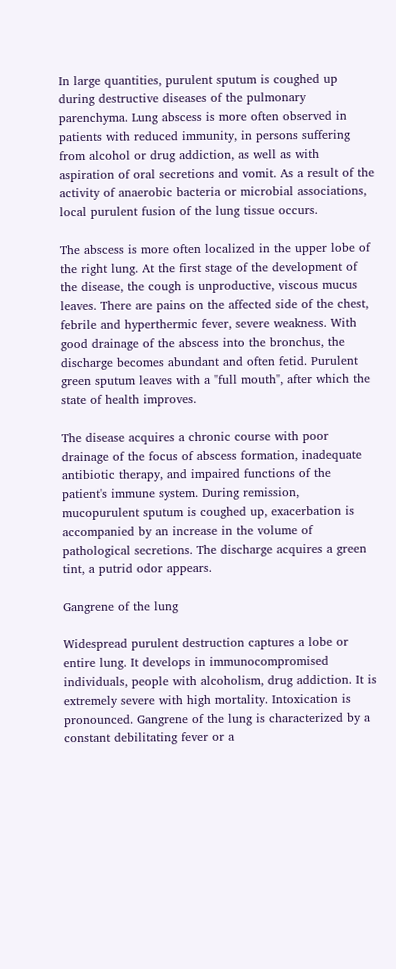In large quantities, purulent sputum is coughed up during destructive diseases of the pulmonary parenchyma. Lung abscess is more often observed in patients with reduced immunity, in persons suffering from alcohol or drug addiction, as well as with aspiration of oral secretions and vomit. As a result of the activity of anaerobic bacteria or microbial associations, local purulent fusion of the lung tissue occurs.

The abscess is more often localized in the upper lobe of the right lung. At the first stage of the development of the disease, the cough is unproductive, viscous mucus leaves. There are pains on the affected side of the chest, febrile and hyperthermic fever, severe weakness. With good drainage of the abscess into the bronchus, the discharge becomes abundant and often fetid. Purulent green sputum leaves with a "full mouth", after which the state of health improves.

The disease acquires a chronic course with poor drainage of the focus of abscess formation, inadequate antibiotic therapy, and impaired functions of the patient's immune system. During remission, mucopurulent sputum is coughed up, exacerbation is accompanied by an increase in the volume of pathological secretions. The discharge acquires a green tint, a putrid odor appears.

Gangrene of the lung

Widespread purulent destruction captures a lobe or entire lung. It develops in immunocompromised individuals, people with alcoholism, drug addiction. It is extremely severe with high mortality. Intoxication is pronounced. Gangrene of the lung is characterized by a constant debilitating fever or a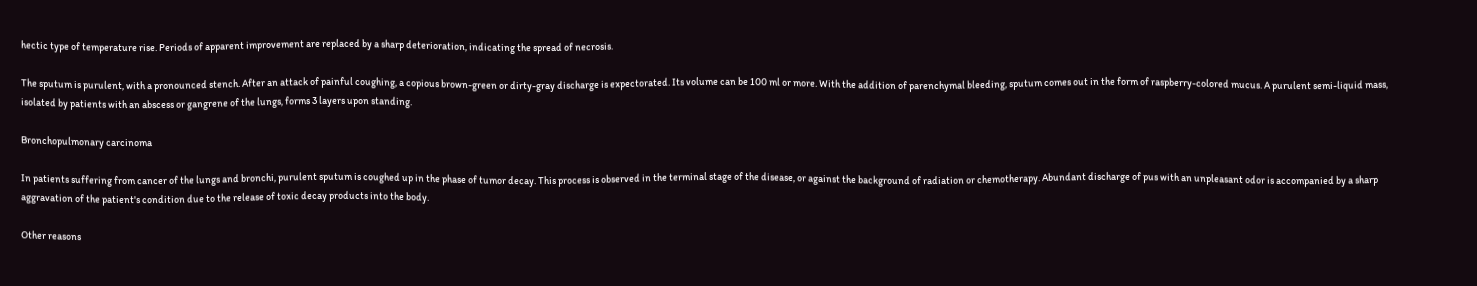hectic type of temperature rise. Periods of apparent improvement are replaced by a sharp deterioration, indicating the spread of necrosis.

The sputum is purulent, with a pronounced stench. After an attack of painful coughing, a copious brown-green or dirty-gray discharge is expectorated. Its volume can be 100 ml or more. With the addition of parenchymal bleeding, sputum comes out in the form of raspberry-colored mucus. A purulent semi-liquid mass, isolated by patients with an abscess or gangrene of the lungs, forms 3 layers upon standing.

Bronchopulmonary carcinoma

In patients suffering from cancer of the lungs and bronchi, purulent sputum is coughed up in the phase of tumor decay. This process is observed in the terminal stage of the disease, or against the background of radiation or chemotherapy. Abundant discharge of pus with an unpleasant odor is accompanied by a sharp aggravation of the patient's condition due to the release of toxic decay products into the body.

Other reasons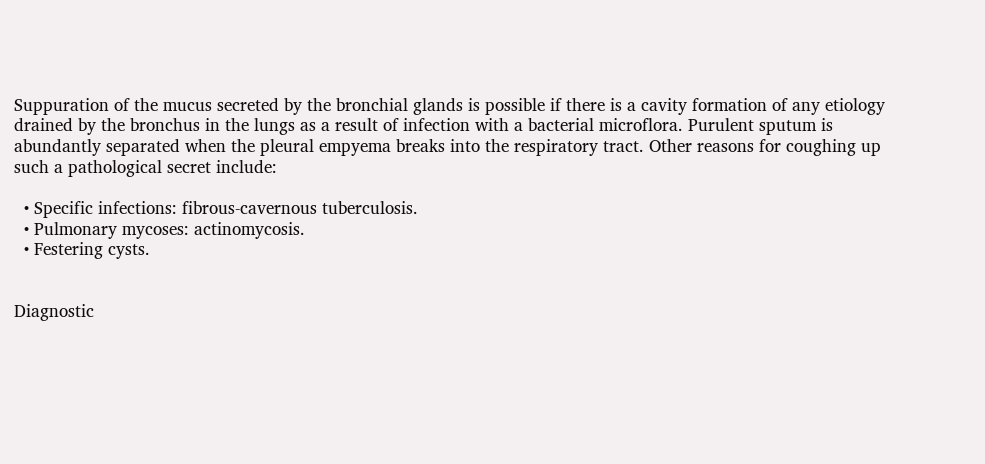Suppuration of the mucus secreted by the bronchial glands is possible if there is a cavity formation of any etiology drained by the bronchus in the lungs as a result of infection with a bacterial microflora. Purulent sputum is abundantly separated when the pleural empyema breaks into the respiratory tract. Other reasons for coughing up such a pathological secret include:

  • Specific infections: fibrous-cavernous tuberculosis.
  • Pulmonary mycoses: actinomycosis.
  • Festering cysts.


Diagnostic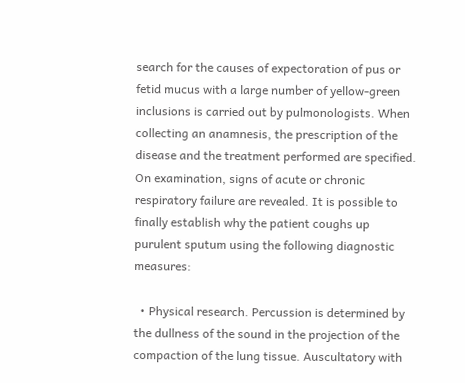search for the causes of expectoration of pus or fetid mucus with a large number of yellow-green inclusions is carried out by pulmonologists. When collecting an anamnesis, the prescription of the disease and the treatment performed are specified. On examination, signs of acute or chronic respiratory failure are revealed. It is possible to finally establish why the patient coughs up purulent sputum using the following diagnostic measures:

  • Physical research. Percussion is determined by the dullness of the sound in the projection of the compaction of the lung tissue. Auscultatory with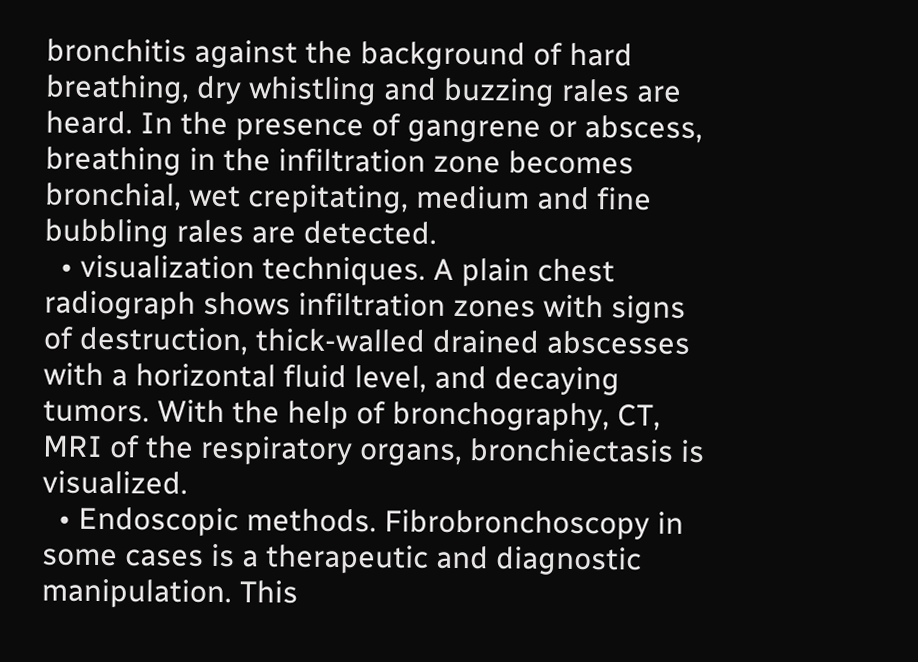bronchitis against the background of hard breathing, dry whistling and buzzing rales are heard. In the presence of gangrene or abscess, breathing in the infiltration zone becomes bronchial, wet crepitating, medium and fine bubbling rales are detected.
  • visualization techniques. A plain chest radiograph shows infiltration zones with signs of destruction, thick-walled drained abscesses with a horizontal fluid level, and decaying tumors. With the help of bronchography, CT, MRI of the respiratory organs, bronchiectasis is visualized.
  • Endoscopic methods. Fibrobronchoscopy in some cases is a therapeutic and diagnostic manipulation. This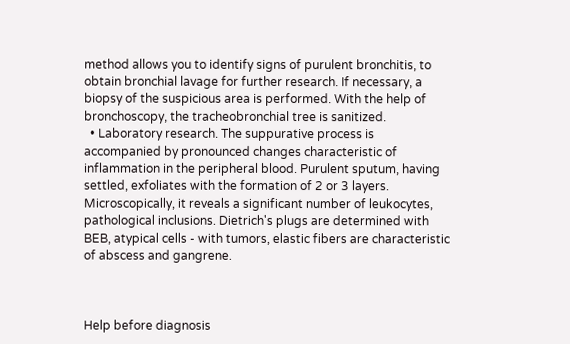method allows you to identify signs of purulent bronchitis, to obtain bronchial lavage for further research. If necessary, a biopsy of the suspicious area is performed. With the help of bronchoscopy, the tracheobronchial tree is sanitized.
  • Laboratory research. The suppurative process is accompanied by pronounced changes characteristic of inflammation in the peripheral blood. Purulent sputum, having settled, exfoliates with the formation of 2 or 3 layers. Microscopically, it reveals a significant number of leukocytes, pathological inclusions. Dietrich's plugs are determined with BEB, atypical cells - with tumors, elastic fibers are characteristic of abscess and gangrene.



Help before diagnosis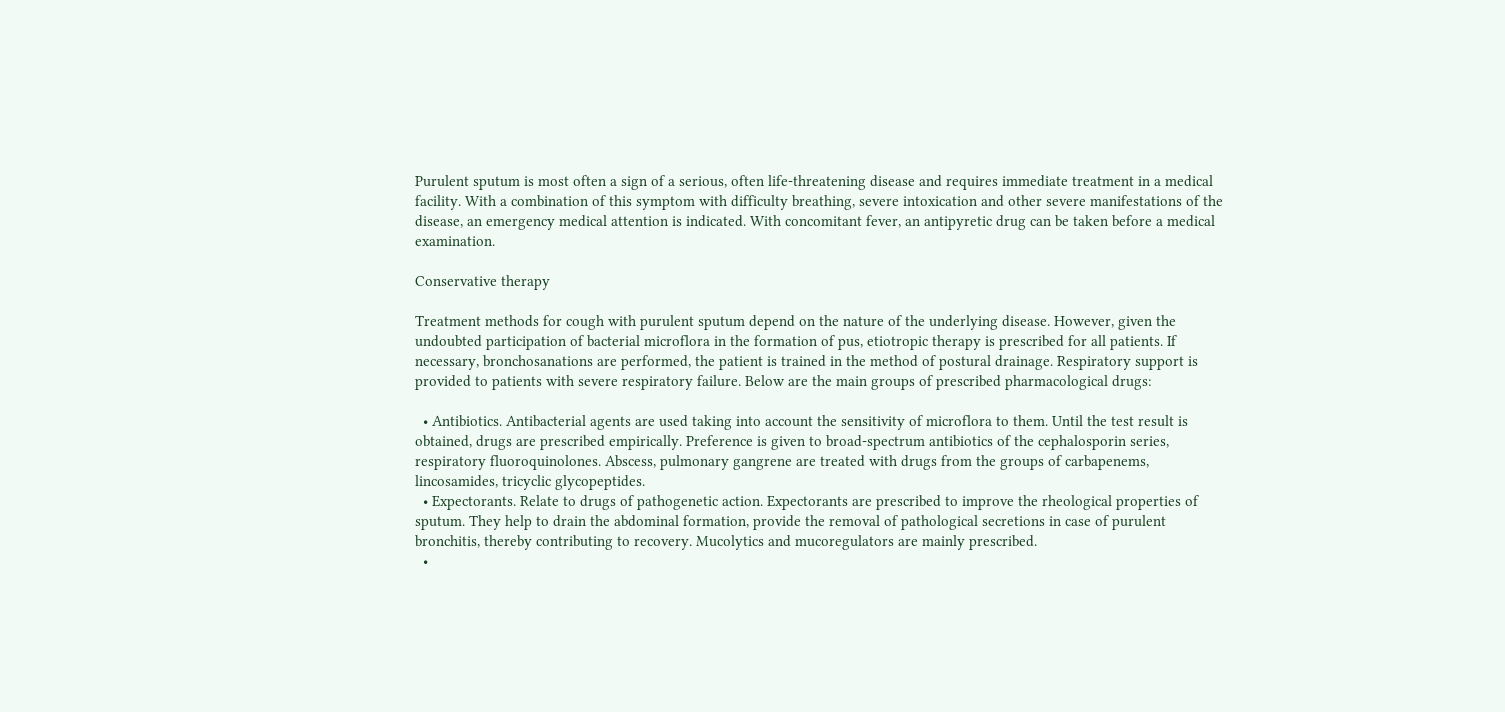Purulent sputum is most often a sign of a serious, often life-threatening disease and requires immediate treatment in a medical facility. With a combination of this symptom with difficulty breathing, severe intoxication and other severe manifestations of the disease, an emergency medical attention is indicated. With concomitant fever, an antipyretic drug can be taken before a medical examination.

Conservative therapy

Treatment methods for cough with purulent sputum depend on the nature of the underlying disease. However, given the undoubted participation of bacterial microflora in the formation of pus, etiotropic therapy is prescribed for all patients. If necessary, bronchosanations are performed, the patient is trained in the method of postural drainage. Respiratory support is provided to patients with severe respiratory failure. Below are the main groups of prescribed pharmacological drugs:

  • Antibiotics. Antibacterial agents are used taking into account the sensitivity of microflora to them. Until the test result is obtained, drugs are prescribed empirically. Preference is given to broad-spectrum antibiotics of the cephalosporin series, respiratory fluoroquinolones. Abscess, pulmonary gangrene are treated with drugs from the groups of carbapenems, lincosamides, tricyclic glycopeptides.
  • Expectorants. Relate to drugs of pathogenetic action. Expectorants are prescribed to improve the rheological properties of sputum. They help to drain the abdominal formation, provide the removal of pathological secretions in case of purulent bronchitis, thereby contributing to recovery. Mucolytics and mucoregulators are mainly prescribed.
  •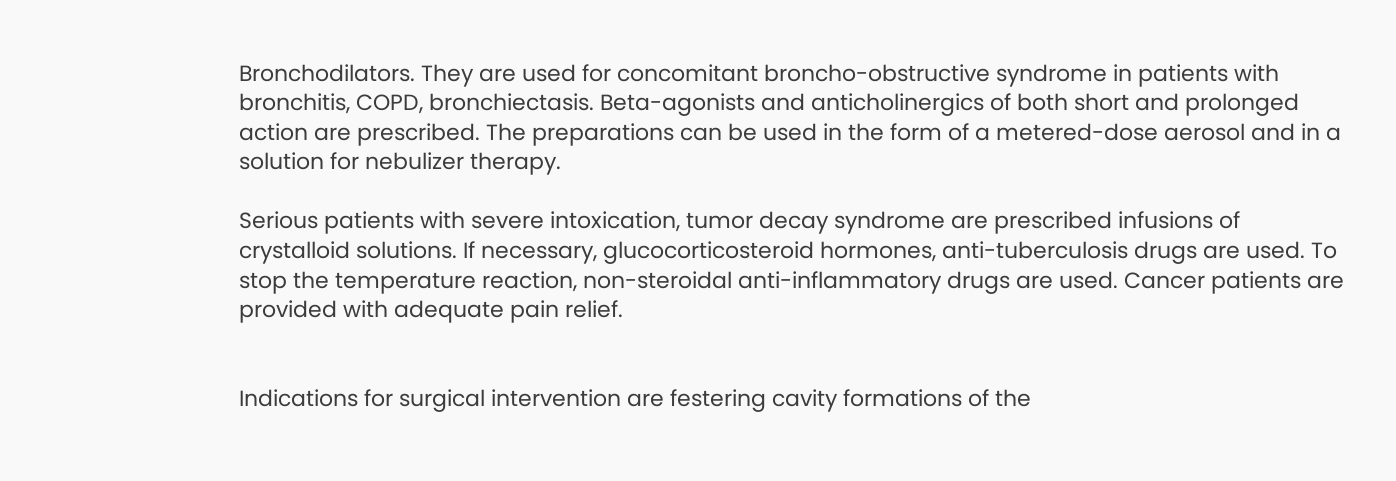Bronchodilators. They are used for concomitant broncho-obstructive syndrome in patients with bronchitis, COPD, bronchiectasis. Beta-agonists and anticholinergics of both short and prolonged action are prescribed. The preparations can be used in the form of a metered-dose aerosol and in a solution for nebulizer therapy.

Serious patients with severe intoxication, tumor decay syndrome are prescribed infusions of crystalloid solutions. If necessary, glucocorticosteroid hormones, anti-tuberculosis drugs are used. To stop the temperature reaction, non-steroidal anti-inflammatory drugs are used. Cancer patients are provided with adequate pain relief.


Indications for surgical intervention are festering cavity formations of the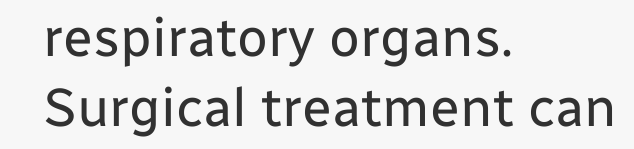respiratory organs. Surgical treatment can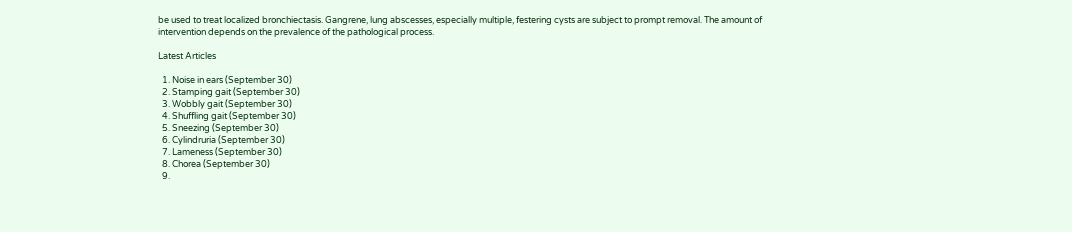be used to treat localized bronchiectasis. Gangrene, lung abscesses, especially multiple, festering cysts are subject to prompt removal. The amount of intervention depends on the prevalence of the pathological process.

Latest Articles

  1. Noise in ears (September 30)
  2. Stamping gait (September 30)
  3. Wobbly gait (September 30)
  4. Shuffling gait (September 30)
  5. Sneezing (September 30)
  6. Cylindruria (September 30)
  7. Lameness (September 30)
  8. Chorea (September 30)
  9.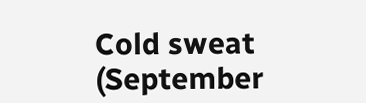Cold sweat (September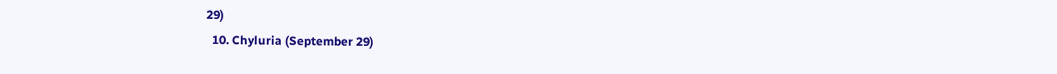29)
  10. Chyluria (September 29)